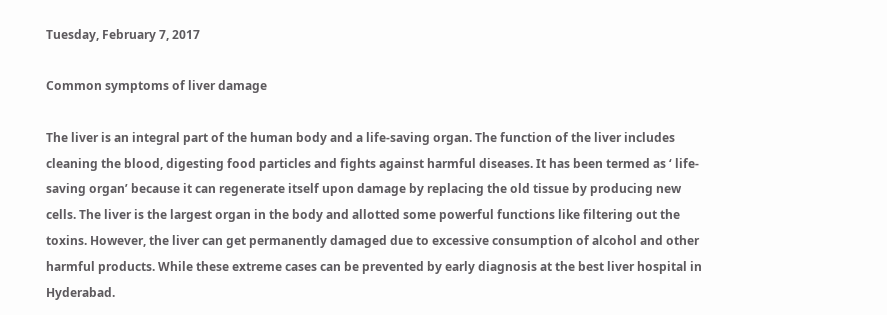Tuesday, February 7, 2017

Common symptoms of liver damage

The liver is an integral part of the human body and a life-saving organ. The function of the liver includes cleaning the blood, digesting food particles and fights against harmful diseases. It has been termed as ‘ life-saving organ’ because it can regenerate itself upon damage by replacing the old tissue by producing new cells. The liver is the largest organ in the body and allotted some powerful functions like filtering out the toxins. However, the liver can get permanently damaged due to excessive consumption of alcohol and other harmful products. While these extreme cases can be prevented by early diagnosis at the best liver hospital in Hyderabad.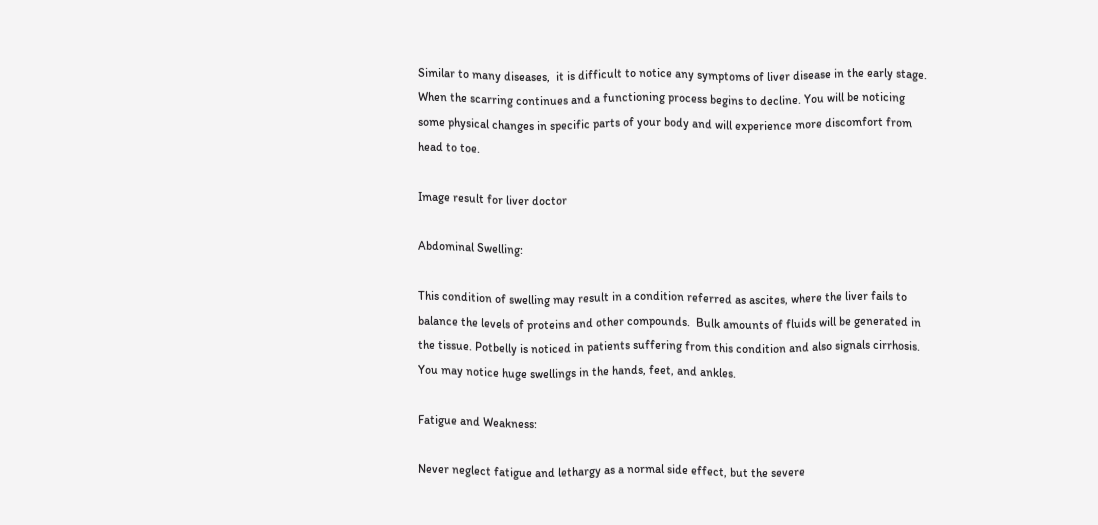Similar to many diseases,  it is difficult to notice any symptoms of liver disease in the early stage. When the scarring continues and a functioning process begins to decline. You will be noticing some physical changes in specific parts of your body and will experience more discomfort from head to toe.

Image result for liver doctor

Abdominal Swelling:

This condition of swelling may result in a condition referred as ascites, where the liver fails to balance the levels of proteins and other compounds.  Bulk amounts of fluids will be generated in the tissue. Potbelly is noticed in patients suffering from this condition and also signals cirrhosis. You may notice huge swellings in the hands, feet, and ankles.

Fatigue and Weakness:

Never neglect fatigue and lethargy as a normal side effect, but the severe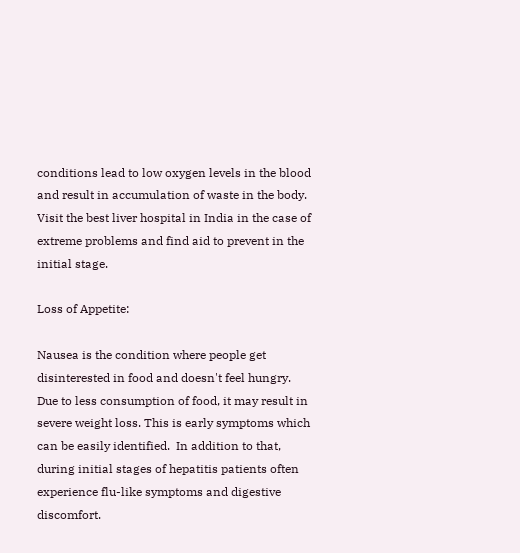conditions lead to low oxygen levels in the blood and result in accumulation of waste in the body. Visit the best liver hospital in India in the case of extreme problems and find aid to prevent in the initial stage.

Loss of Appetite:

Nausea is the condition where people get disinterested in food and doesn't feel hungry. Due to less consumption of food, it may result in severe weight loss. This is early symptoms which can be easily identified.  In addition to that, during initial stages of hepatitis patients often experience flu-like symptoms and digestive discomfort.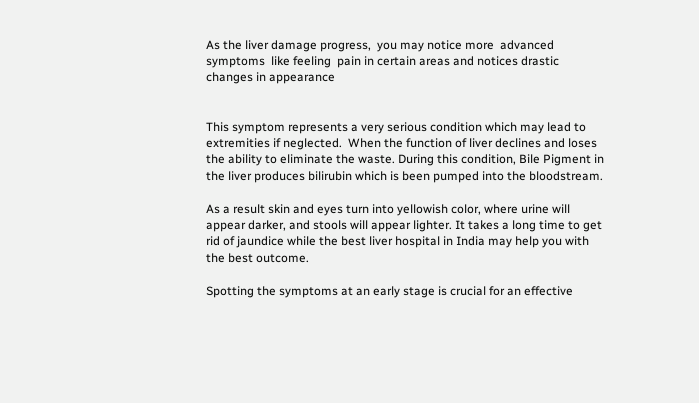As the liver damage progress,  you may notice more  advanced symptoms  like feeling  pain in certain areas and notices drastic changes in appearance


This symptom represents a very serious condition which may lead to extremities if neglected.  When the function of liver declines and loses the ability to eliminate the waste. During this condition, Bile Pigment in the liver produces bilirubin which is been pumped into the bloodstream.

As a result skin and eyes turn into yellowish color, where urine will appear darker, and stools will appear lighter. It takes a long time to get rid of jaundice while the best liver hospital in India may help you with the best outcome.

Spotting the symptoms at an early stage is crucial for an effective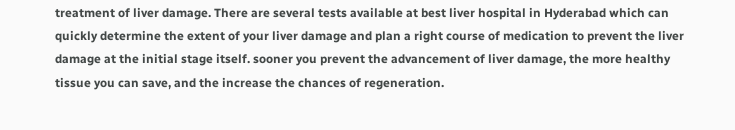treatment of liver damage. There are several tests available at best liver hospital in Hyderabad which can quickly determine the extent of your liver damage and plan a right course of medication to prevent the liver damage at the initial stage itself. sooner you prevent the advancement of liver damage, the more healthy tissue you can save, and the increase the chances of regeneration.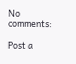No comments:

Post a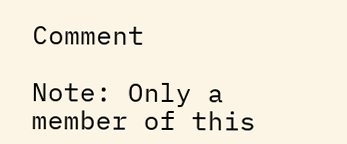Comment

Note: Only a member of this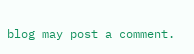blog may post a comment.